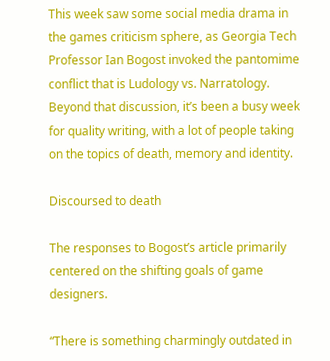This week saw some social media drama in the games criticism sphere, as Georgia Tech Professor Ian Bogost invoked the pantomime conflict that is Ludology vs. Narratology. Beyond that discussion, it’s been a busy week for quality writing, with a lot of people taking on the topics of death, memory and identity.

Discoursed to death

The responses to Bogost’s article primarily centered on the shifting goals of game designers.

“There is something charmingly outdated in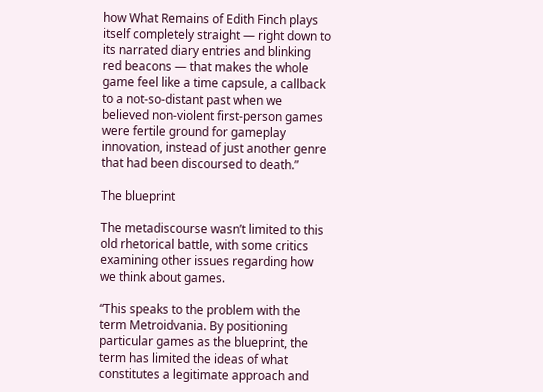how What Remains of Edith Finch plays itself completely straight — right down to its narrated diary entries and blinking red beacons — that makes the whole game feel like a time capsule, a callback to a not-so-distant past when we believed non-violent first-person games were fertile ground for gameplay innovation, instead of just another genre that had been discoursed to death.”

The blueprint

The metadiscourse wasn’t limited to this old rhetorical battle, with some critics examining other issues regarding how we think about games.

“This speaks to the problem with the term Metroidvania. By positioning particular games as the blueprint, the term has limited the ideas of what constitutes a legitimate approach and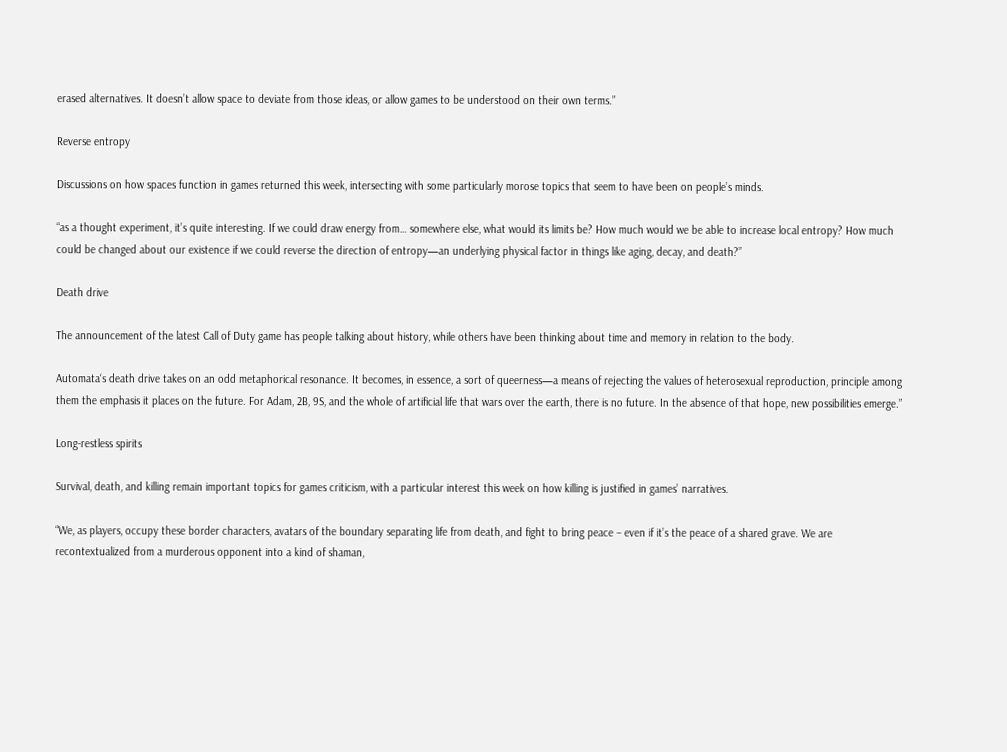erased alternatives. It doesn’t allow space to deviate from those ideas, or allow games to be understood on their own terms.”

Reverse entropy

Discussions on how spaces function in games returned this week, intersecting with some particularly morose topics that seem to have been on people’s minds.

“as a thought experiment, it’s quite interesting. If we could draw energy from… somewhere else, what would its limits be? How much would we be able to increase local entropy? How much could be changed about our existence if we could reverse the direction of entropy—an underlying physical factor in things like aging, decay, and death?”

Death drive

The announcement of the latest Call of Duty game has people talking about history, while others have been thinking about time and memory in relation to the body.

Automata‘s death drive takes on an odd metaphorical resonance. It becomes, in essence, a sort of queerness—a means of rejecting the values of heterosexual reproduction, principle among them the emphasis it places on the future. For Adam, 2B, 9S, and the whole of artificial life that wars over the earth, there is no future. In the absence of that hope, new possibilities emerge.”

Long-restless spirits

Survival, death, and killing remain important topics for games criticism, with a particular interest this week on how killing is justified in games’ narratives.

“We, as players, occupy these border characters, avatars of the boundary separating life from death, and fight to bring peace – even if it’s the peace of a shared grave. We are recontextualized from a murderous opponent into a kind of shaman,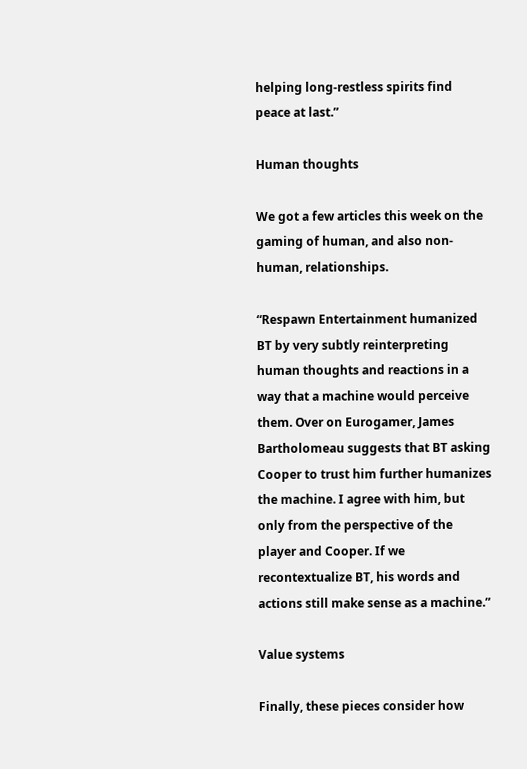helping long-restless spirits find peace at last.”

Human thoughts

We got a few articles this week on the gaming of human, and also non-human, relationships.

“Respawn Entertainment humanized BT by very subtly reinterpreting human thoughts and reactions in a way that a machine would perceive them. Over on Eurogamer, James Bartholomeau suggests that BT asking Cooper to trust him further humanizes the machine. I agree with him, but only from the perspective of the player and Cooper. If we recontextualize BT, his words and actions still make sense as a machine.”

Value systems

Finally, these pieces consider how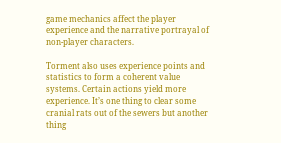game mechanics affect the player experience and the narrative portrayal of non-player characters.

Torment also uses experience points and statistics to form a coherent value systems. Certain actions yield more experience. It’s one thing to clear some cranial rats out of the sewers but another thing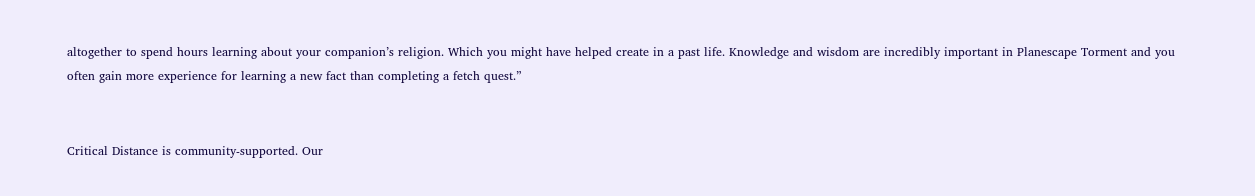altogether to spend hours learning about your companion’s religion. Which you might have helped create in a past life. Knowledge and wisdom are incredibly important in Planescape Torment and you often gain more experience for learning a new fact than completing a fetch quest.”


Critical Distance is community-supported. Our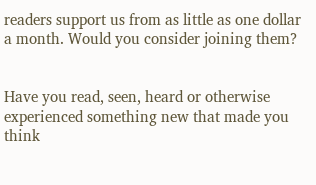readers support us from as little as one dollar a month. Would you consider joining them?


Have you read, seen, heard or otherwise experienced something new that made you think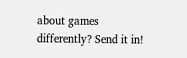about games differently? Send it in!